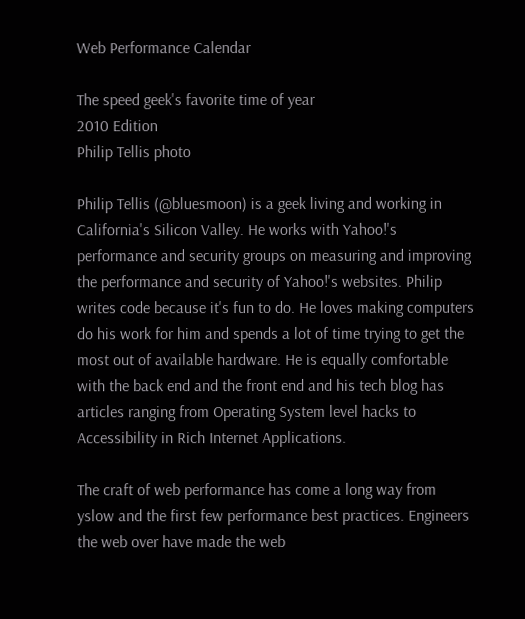Web Performance Calendar

The speed geek's favorite time of year
2010 Edition
Philip Tellis photo

Philip Tellis (@bluesmoon) is a geek living and working in California's Silicon Valley. He works with Yahoo!'s performance and security groups on measuring and improving the performance and security of Yahoo!'s websites. Philip writes code because it's fun to do. He loves making computers do his work for him and spends a lot of time trying to get the most out of available hardware. He is equally comfortable with the back end and the front end and his tech blog has articles ranging from Operating System level hacks to Accessibility in Rich Internet Applications.

The craft of web performance has come a long way from yslow and the first few performance best practices. Engineers the web over have made the web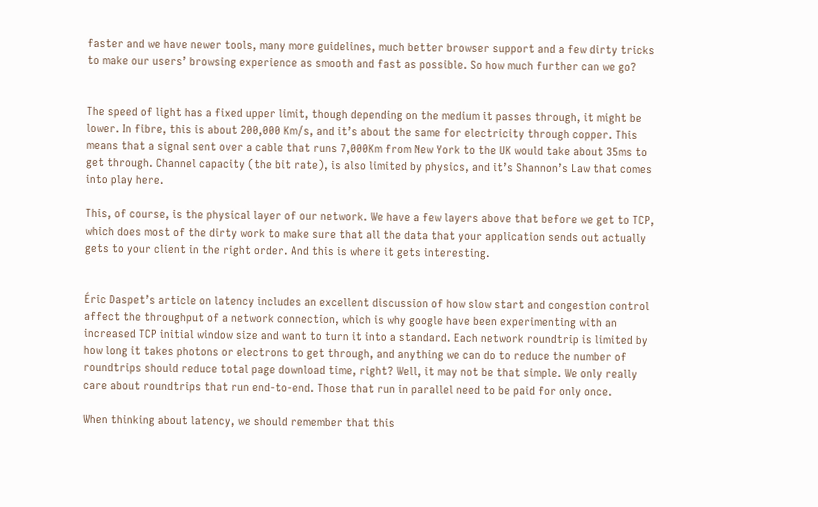faster and we have newer tools, many more guidelines, much better browser support and a few dirty tricks to make our users’ browsing experience as smooth and fast as possible. So how much further can we go?


The speed of light has a fixed upper limit, though depending on the medium it passes through, it might be lower. In fibre, this is about 200,000 Km/s, and it’s about the same for electricity through copper. This means that a signal sent over a cable that runs 7,000Km from New York to the UK would take about 35ms to get through. Channel capacity (the bit rate), is also limited by physics, and it’s Shannon’s Law that comes into play here.

This, of course, is the physical layer of our network. We have a few layers above that before we get to TCP, which does most of the dirty work to make sure that all the data that your application sends out actually gets to your client in the right order. And this is where it gets interesting.


Éric Daspet’s article on latency includes an excellent discussion of how slow start and congestion control affect the throughput of a network connection, which is why google have been experimenting with an increased TCP initial window size and want to turn it into a standard. Each network roundtrip is limited by how long it takes photons or electrons to get through, and anything we can do to reduce the number of roundtrips should reduce total page download time, right? Well, it may not be that simple. We only really care about roundtrips that run end-to-end. Those that run in parallel need to be paid for only once.

When thinking about latency, we should remember that this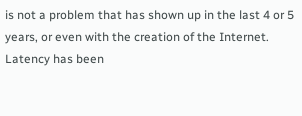is not a problem that has shown up in the last 4 or 5 years, or even with the creation of the Internet. Latency has been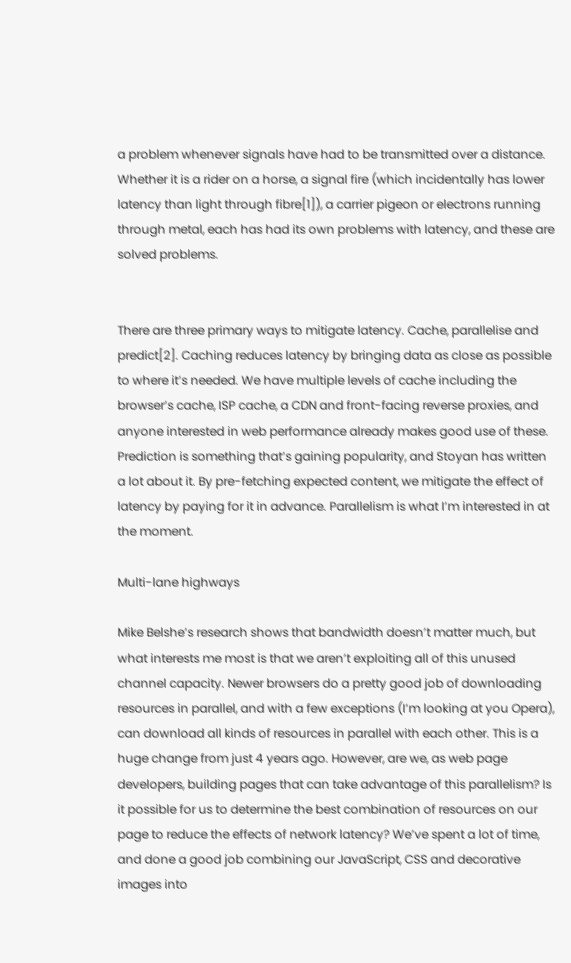a problem whenever signals have had to be transmitted over a distance. Whether it is a rider on a horse, a signal fire (which incidentally has lower latency than light through fibre[1]), a carrier pigeon or electrons running through metal, each has had its own problems with latency, and these are solved problems.


There are three primary ways to mitigate latency. Cache, parallelise and predict[2]. Caching reduces latency by bringing data as close as possible to where it’s needed. We have multiple levels of cache including the browser’s cache, ISP cache, a CDN and front-facing reverse proxies, and anyone interested in web performance already makes good use of these. Prediction is something that’s gaining popularity, and Stoyan has written a lot about it. By pre-fetching expected content, we mitigate the effect of latency by paying for it in advance. Parallelism is what I’m interested in at the moment.

Multi-lane highways

Mike Belshe’s research shows that bandwidth doesn’t matter much, but what interests me most is that we aren’t exploiting all of this unused channel capacity. Newer browsers do a pretty good job of downloading resources in parallel, and with a few exceptions (I’m looking at you Opera), can download all kinds of resources in parallel with each other. This is a huge change from just 4 years ago. However, are we, as web page developers, building pages that can take advantage of this parallelism? Is it possible for us to determine the best combination of resources on our page to reduce the effects of network latency? We’ve spent a lot of time, and done a good job combining our JavaScript, CSS and decorative images into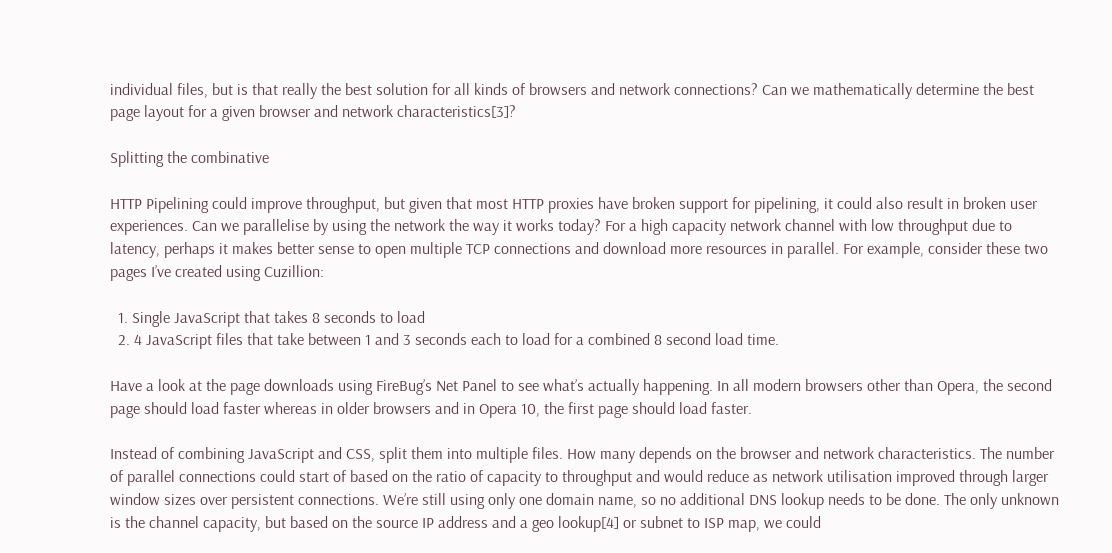individual files, but is that really the best solution for all kinds of browsers and network connections? Can we mathematically determine the best page layout for a given browser and network characteristics[3]?

Splitting the combinative

HTTP Pipelining could improve throughput, but given that most HTTP proxies have broken support for pipelining, it could also result in broken user experiences. Can we parallelise by using the network the way it works today? For a high capacity network channel with low throughput due to latency, perhaps it makes better sense to open multiple TCP connections and download more resources in parallel. For example, consider these two pages I’ve created using Cuzillion:

  1. Single JavaScript that takes 8 seconds to load
  2. 4 JavaScript files that take between 1 and 3 seconds each to load for a combined 8 second load time.

Have a look at the page downloads using FireBug’s Net Panel to see what’s actually happening. In all modern browsers other than Opera, the second page should load faster whereas in older browsers and in Opera 10, the first page should load faster.

Instead of combining JavaScript and CSS, split them into multiple files. How many depends on the browser and network characteristics. The number of parallel connections could start of based on the ratio of capacity to throughput and would reduce as network utilisation improved through larger window sizes over persistent connections. We’re still using only one domain name, so no additional DNS lookup needs to be done. The only unknown is the channel capacity, but based on the source IP address and a geo lookup[4] or subnet to ISP map, we could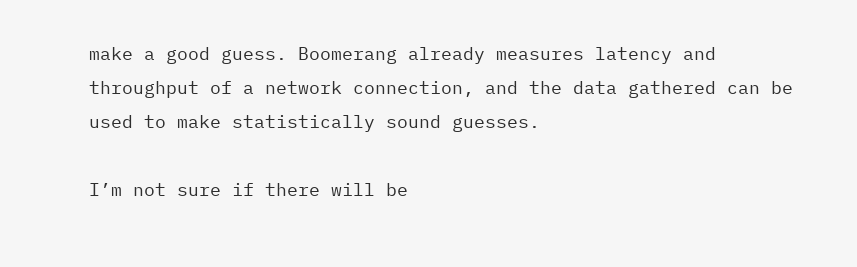make a good guess. Boomerang already measures latency and throughput of a network connection, and the data gathered can be used to make statistically sound guesses.

I’m not sure if there will be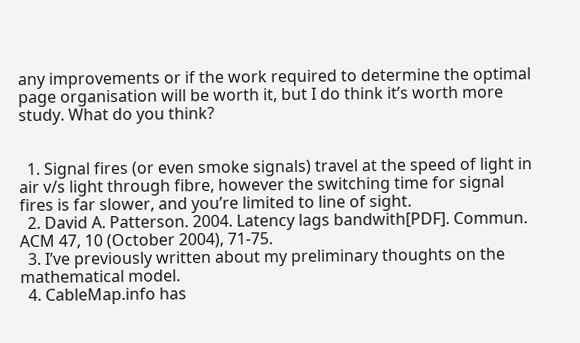any improvements or if the work required to determine the optimal page organisation will be worth it, but I do think it’s worth more study. What do you think?


  1. Signal fires (or even smoke signals) travel at the speed of light in air v/s light through fibre, however the switching time for signal fires is far slower, and you’re limited to line of sight.
  2. David A. Patterson. 2004. Latency lags bandwith[PDF]. Commun. ACM 47, 10 (October 2004), 71-75.
  3. I’ve previously written about my preliminary thoughts on the mathematical model.
  4. CableMap.info has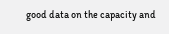good data on the capacity and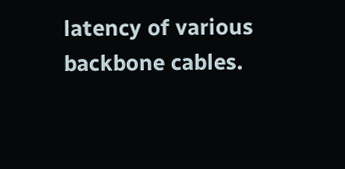latency of various backbone cables.